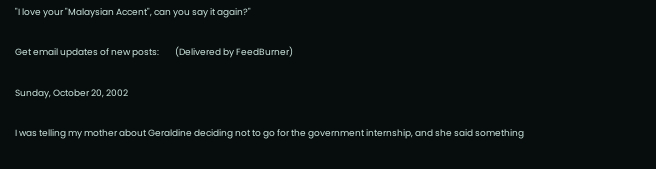"I love your "Malaysian Accent", can you say it again?"

Get email updates of new posts:        (Delivered by FeedBurner)

Sunday, October 20, 2002

I was telling my mother about Geraldine deciding not to go for the government internship, and she said something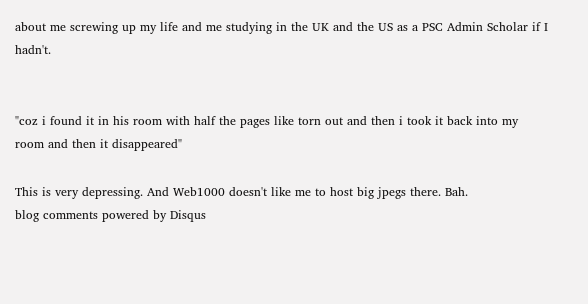about me screwing up my life and me studying in the UK and the US as a PSC Admin Scholar if I hadn't.


"coz i found it in his room with half the pages like torn out and then i took it back into my room and then it disappeared"

This is very depressing. And Web1000 doesn't like me to host big jpegs there. Bah.
blog comments powered by Disqus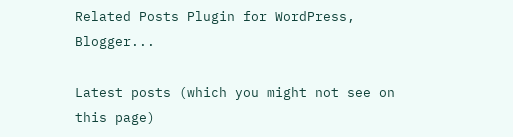Related Posts Plugin for WordPress, Blogger...

Latest posts (which you might not see on this page)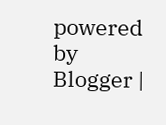powered by Blogger |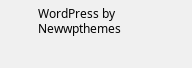WordPress by Newwpthemes